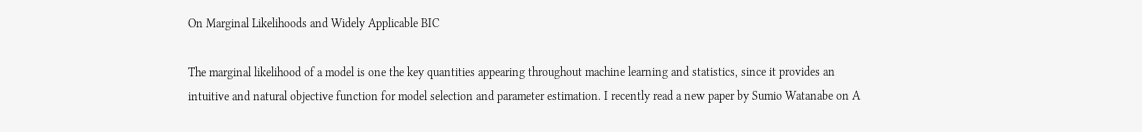On Marginal Likelihoods and Widely Applicable BIC

The marginal likelihood of a model is one the key quantities appearing throughout machine learning and statistics, since it provides an intuitive and natural objective function for model selection and parameter estimation. I recently read a new paper by Sumio Watanabe on A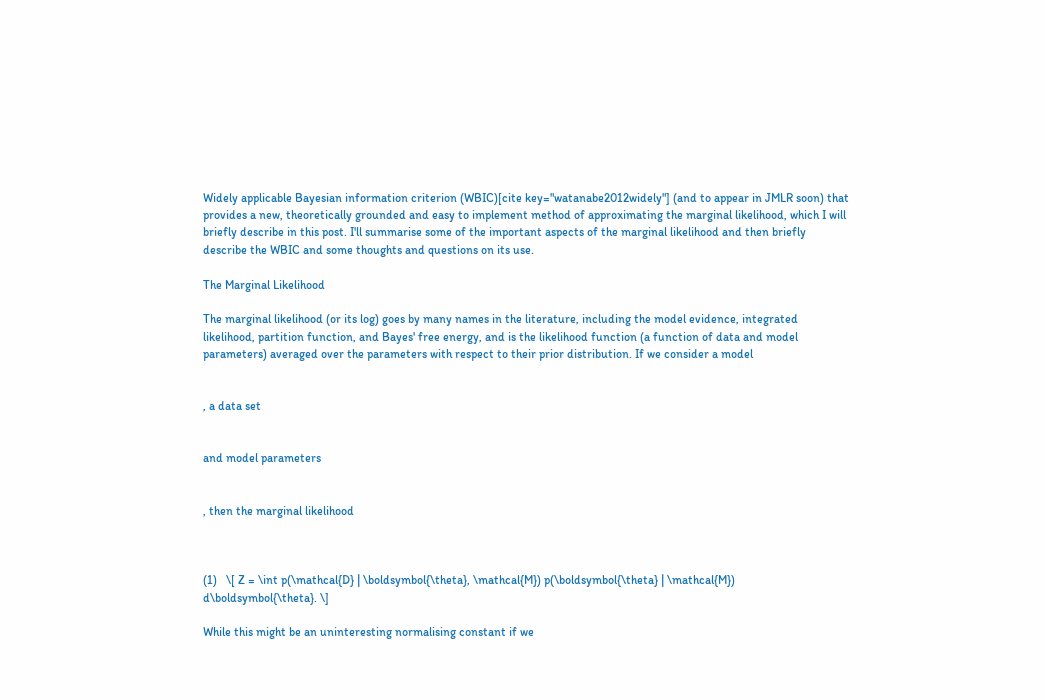Widely applicable Bayesian information criterion (WBIC)[cite key="watanabe2012widely"] (and to appear in JMLR soon) that  provides a new, theoretically grounded and easy to implement method of approximating the marginal likelihood, which I will briefly describe in this post. I'll summarise some of the important aspects of the marginal likelihood and then briefly describe the WBIC and some thoughts and questions on its use.

The Marginal Likelihood

The marginal likelihood (or its log) goes by many names in the literature, including the model evidence, integrated likelihood, partition function, and Bayes' free energy, and is the likelihood function (a function of data and model parameters) averaged over the parameters with respect to their prior distribution. If we consider a model


, a data set


and model parameters


, then the marginal likelihood



(1)   \[ Z = \int p(\mathcal{D} | \boldsymbol{\theta}, \mathcal{M}) p(\boldsymbol{\theta} | \mathcal{M}) d\boldsymbol{\theta}. \]

While this might be an uninteresting normalising constant if we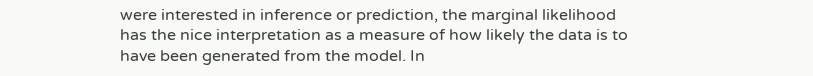were interested in inference or prediction, the marginal likelihood  has the nice interpretation as a measure of how likely the data is to have been generated from the model. In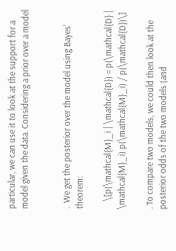particular, we can use it to look at the support for a model given the data. Considering a prior over a model


.  We get the posterior over the model using Bayes' theorem:

    \[p(\mathcal{M}_i | \mathcal{D}) = p(\mathcal{D} | \mathcal{M}_i) p(\mathcal{M}_i) / p(\mathcal{D})\]

. To compare two models, we could then look at the posterior odds of the two models (and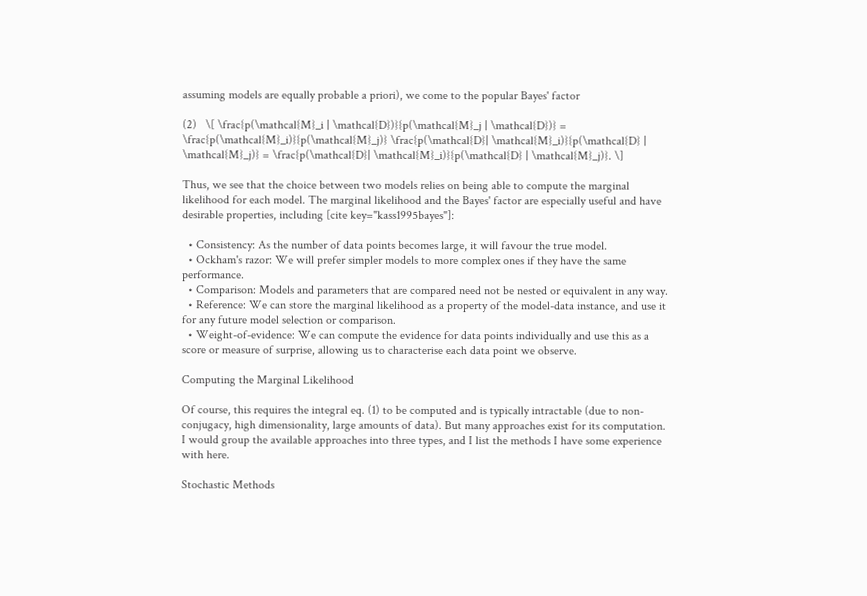assuming models are equally probable a priori), we come to the popular Bayes' factor

(2)   \[ \frac{p(\mathcal{M}_i | \mathcal{D})}{p(\mathcal{M}_j | \mathcal{D})} = \frac{p(\mathcal{M}_i)}{p(\mathcal{M}_j)} \frac{p(\mathcal{D}| \mathcal{M}_i)}{p(\mathcal{D} | \mathcal{M}_j)} = \frac{p(\mathcal{D}| \mathcal{M}_i)}{p(\mathcal{D} | \mathcal{M}_j)}. \]

Thus, we see that the choice between two models relies on being able to compute the marginal likelihood for each model. The marginal likelihood and the Bayes' factor are especially useful and have desirable properties, including [cite key="kass1995bayes"]:

  • Consistency: As the number of data points becomes large, it will favour the true model.
  • Ockham's razor: We will prefer simpler models to more complex ones if they have the same performance.
  • Comparison: Models and parameters that are compared need not be nested or equivalent in any way.
  • Reference: We can store the marginal likelihood as a property of the model-data instance, and use it for any future model selection or comparison.
  • Weight-of-evidence: We can compute the evidence for data points individually and use this as a score or measure of surprise, allowing us to characterise each data point we observe.

Computing the Marginal Likelihood

Of course, this requires the integral eq. (1) to be computed and is typically intractable (due to non-conjugacy, high dimensionality, large amounts of data). But many approaches exist for its computation. I would group the available approaches into three types, and I list the methods I have some experience with here.

Stochastic Methods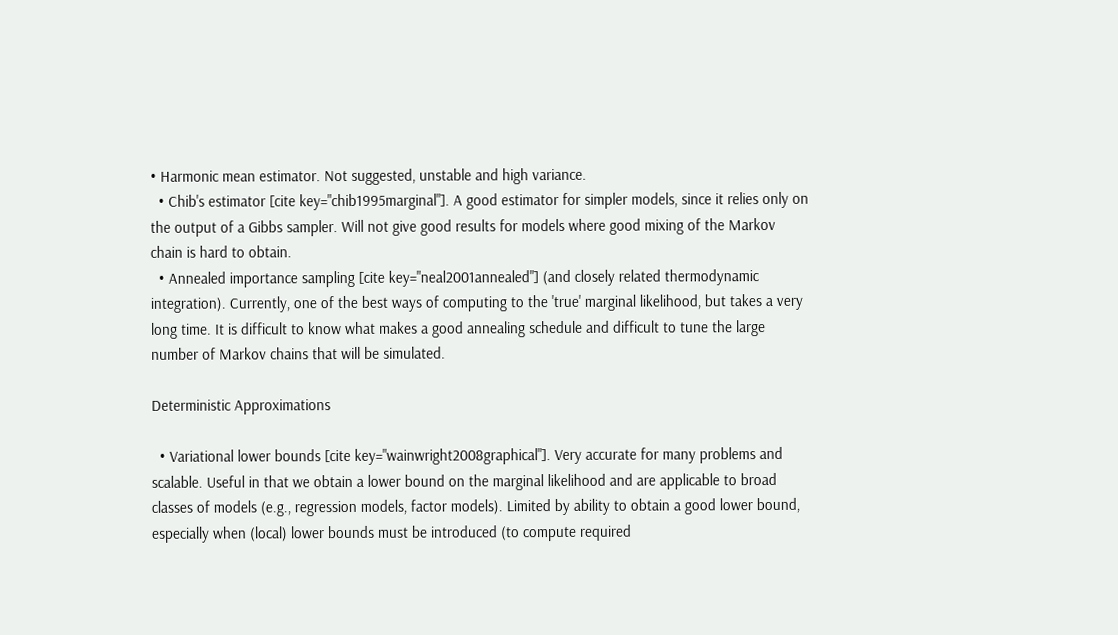• Harmonic mean estimator. Not suggested, unstable and high variance.
  • Chib's estimator [cite key="chib1995marginal"]. A good estimator for simpler models, since it relies only on the output of a Gibbs sampler. Will not give good results for models where good mixing of the Markov chain is hard to obtain.
  • Annealed importance sampling [cite key="neal2001annealed"] (and closely related thermodynamic integration). Currently, one of the best ways of computing to the 'true' marginal likelihood, but takes a very long time. It is difficult to know what makes a good annealing schedule and difficult to tune the large number of Markov chains that will be simulated.

Deterministic Approximations

  • Variational lower bounds [cite key="wainwright2008graphical"]. Very accurate for many problems and scalable. Useful in that we obtain a lower bound on the marginal likelihood and are applicable to broad classes of models (e.g., regression models, factor models). Limited by ability to obtain a good lower bound, especially when (local) lower bounds must be introduced (to compute required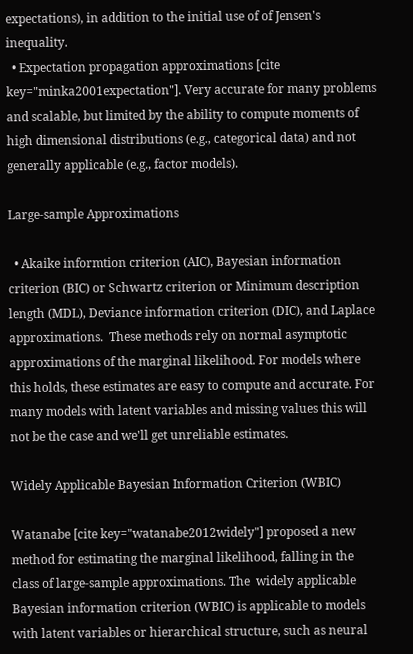expectations), in addition to the initial use of of Jensen's inequality.
  • Expectation propagation approximations [cite  key="minka2001expectation"]. Very accurate for many problems and scalable, but limited by the ability to compute moments of high dimensional distributions (e.g., categorical data) and not generally applicable (e.g., factor models).

Large-sample Approximations

  • Akaike informtion criterion (AIC), Bayesian information criterion (BIC) or Schwartz criterion or Minimum description length (MDL), Deviance information criterion (DIC), and Laplace approximations.  These methods rely on normal asymptotic approximations of the marginal likelihood. For models where this holds, these estimates are easy to compute and accurate. For many models with latent variables and missing values this will not be the case and we'll get unreliable estimates.

Widely Applicable Bayesian Information Criterion (WBIC)

Watanabe [cite key="watanabe2012widely"] proposed a new method for estimating the marginal likelihood, falling in the class of large-sample approximations. The  widely applicable Bayesian information criterion (WBIC) is applicable to models with latent variables or hierarchical structure, such as neural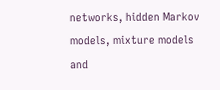networks, hidden Markov models, mixture models and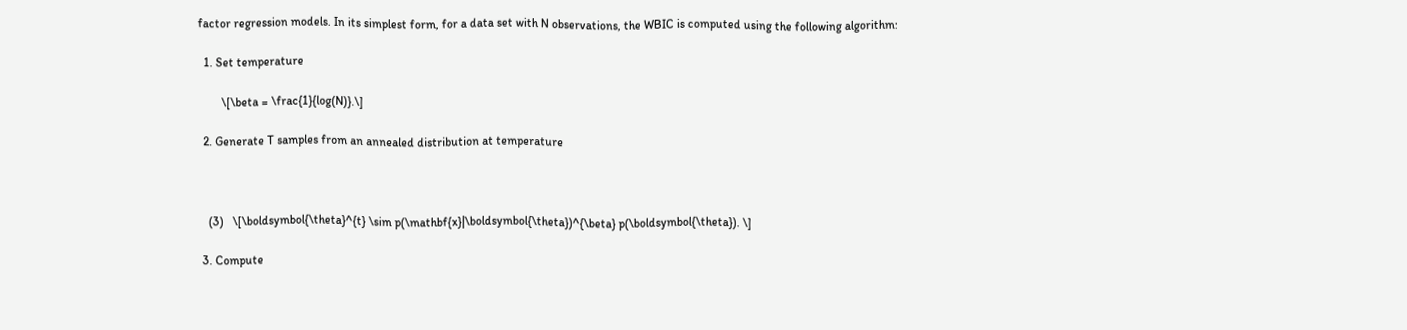factor regression models. In its simplest form, for a data set with N observations, the WBIC is computed using the following algorithm:

  1. Set temperature

        \[\beta = \frac{1}{log(N)}.\]

  2. Generate T samples from an annealed distribution at temperature



    (3)   \[\boldsymbol{\theta}^{t} \sim p(\mathbf{x}|\boldsymbol{\theta})^{\beta} p(\boldsymbol{\theta}). \]

  3. Compute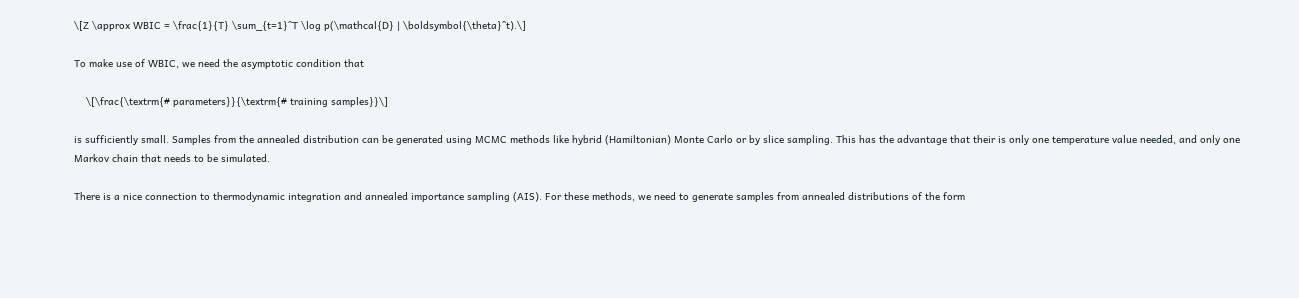\[Z \approx WBIC = \frac{1}{T} \sum_{t=1}^T \log p(\mathcal{D} | \boldsymbol{\theta}^t).\]

To make use of WBIC, we need the asymptotic condition that

    \[\frac{\textrm{# parameters}}{\textrm{# training samples}}\]

is sufficiently small. Samples from the annealed distribution can be generated using MCMC methods like hybrid (Hamiltonian) Monte Carlo or by slice sampling. This has the advantage that their is only one temperature value needed, and only one Markov chain that needs to be simulated.

There is a nice connection to thermodynamic integration and annealed importance sampling (AIS). For these methods, we need to generate samples from annealed distributions of the form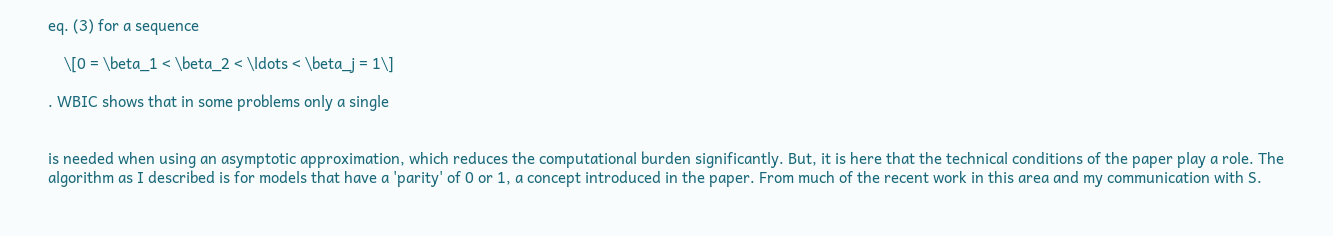eq. (3) for a sequence

    \[0 = \beta_1 < \beta_2 < \ldots < \beta_j = 1\]

. WBIC shows that in some problems only a single


is needed when using an asymptotic approximation, which reduces the computational burden significantly. But, it is here that the technical conditions of the paper play a role. The algorithm as I described is for models that have a 'parity' of 0 or 1, a concept introduced in the paper. From much of the recent work in this area and my communication with S.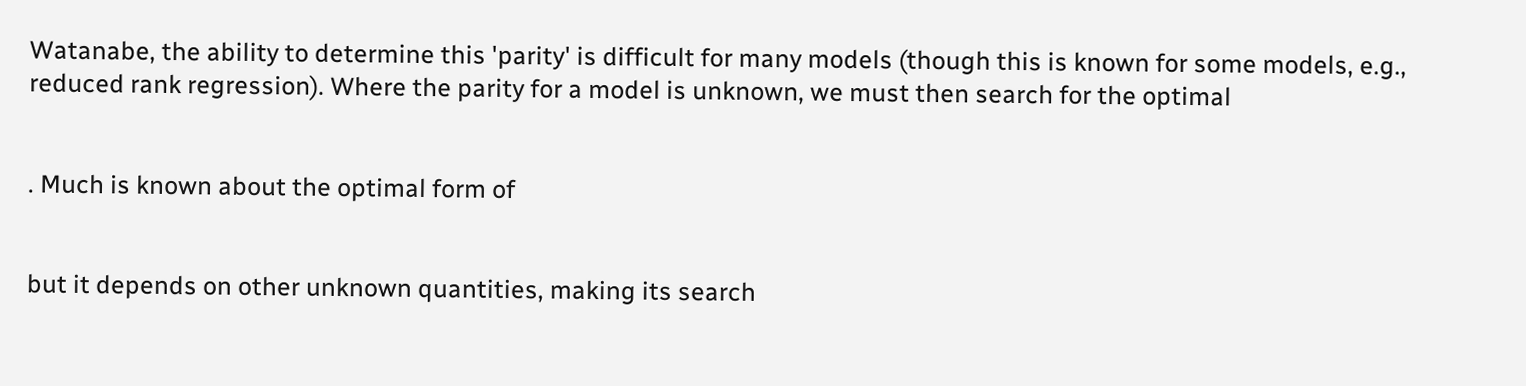Watanabe, the ability to determine this 'parity' is difficult for many models (though this is known for some models, e.g., reduced rank regression). Where the parity for a model is unknown, we must then search for the optimal


. Much is known about the optimal form of


but it depends on other unknown quantities, making its search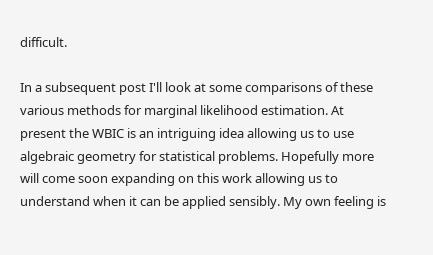difficult.

In a subsequent post I'll look at some comparisons of these various methods for marginal likelihood estimation. At present the WBIC is an intriguing idea allowing us to use algebraic geometry for statistical problems. Hopefully more will come soon expanding on this work allowing us to understand when it can be applied sensibly. My own feeling is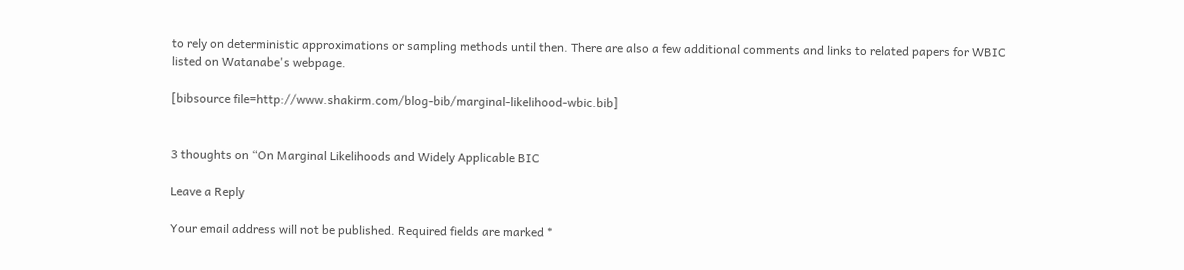to rely on deterministic approximations or sampling methods until then. There are also a few additional comments and links to related papers for WBIC listed on Watanabe's webpage.

[bibsource file=http://www.shakirm.com/blog-bib/marginal-likelihood-wbic.bib]


3 thoughts on “On Marginal Likelihoods and Widely Applicable BIC

Leave a Reply

Your email address will not be published. Required fields are marked *